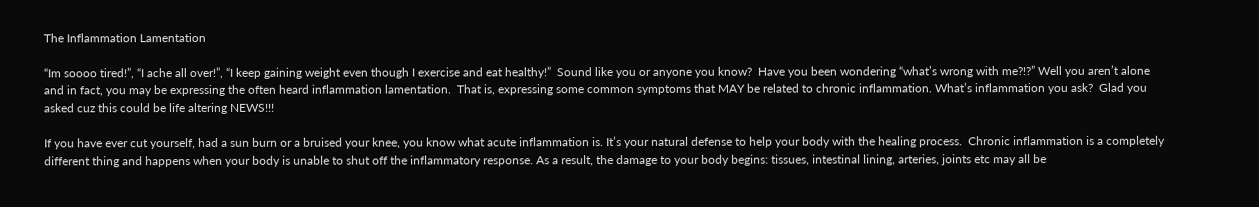The Inflammation Lamentation

“Im soooo tired!”, “I ache all over!”, “I keep gaining weight even though I exercise and eat healthy!”  Sound like you or anyone you know?  Have you been wondering “what’s wrong with me?!?” Well you aren’t alone and in fact, you may be expressing the often heard inflammation lamentation.  That is, expressing some common symptoms that MAY be related to chronic inflammation. What’s inflammation you ask?  Glad you asked cuz this could be life altering NEWS!!!

If you have ever cut yourself, had a sun burn or a bruised your knee, you know what acute inflammation is. It’s your natural defense to help your body with the healing process.  Chronic inflammation is a completely different thing and happens when your body is unable to shut off the inflammatory response. As a result, the damage to your body begins: tissues, intestinal lining, arteries, joints etc may all be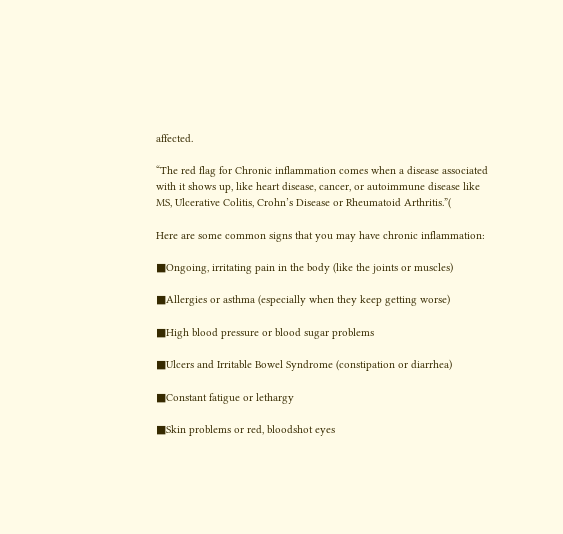affected.

“The red flag for Chronic inflammation comes when a disease associated with it shows up, like heart disease, cancer, or autoimmune disease like MS, Ulcerative Colitis, Crohn’s Disease or Rheumatoid Arthritis.”(

Here are some common signs that you may have chronic inflammation:

■Ongoing, irritating pain in the body (like the joints or muscles)

■Allergies or asthma (especially when they keep getting worse)

■High blood pressure or blood sugar problems

■Ulcers and Irritable Bowel Syndrome (constipation or diarrhea)

■Constant fatigue or lethargy

■Skin problems or red, bloodshot eyes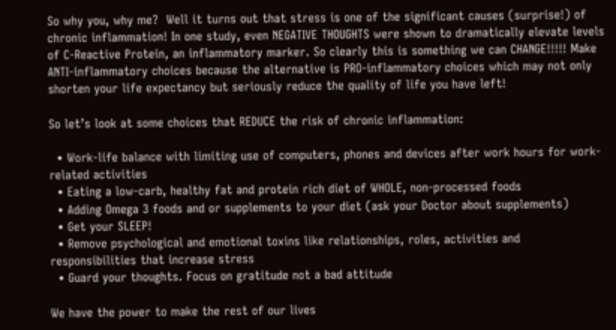So why you, why me?  Well it turns out that stress is one of the significant causes (surprise!) of chronic inflammation! In one study, even NEGATIVE THOUGHTS were shown to dramatically elevate levels of C-Reactive Protein, an inflammatory marker. So clearly this is something we can CHANGE!!!!! Make ANTI-inflammatory choices because the alternative is PRO-inflammatory choices which may not only shorten your life expectancy but seriously reduce the quality of life you have left!

So let’s look at some choices that REDUCE the risk of chronic inflammation:

  • Work-life balance with limiting use of computers, phones and devices after work hours for work-related activities
  • Eating a low-carb, healthy fat and protein rich diet of WHOLE, non-processed foods
  • Adding Omega 3 foods and or supplements to your diet (ask your Doctor about supplements)
  • Get your SLEEP!
  • Remove psychological and emotional toxins like relationships, roles, activities and responsibilities that increase stress
  • Guard your thoughts. Focus on gratitude not a bad attitude

We have the power to make the rest of our lives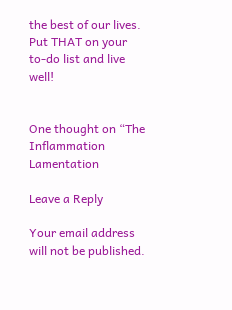the best of our lives. Put THAT on your to-do list and live well!


One thought on “The Inflammation Lamentation

Leave a Reply

Your email address will not be published.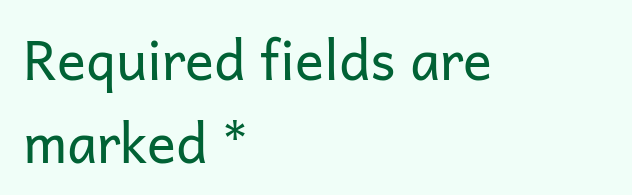Required fields are marked *